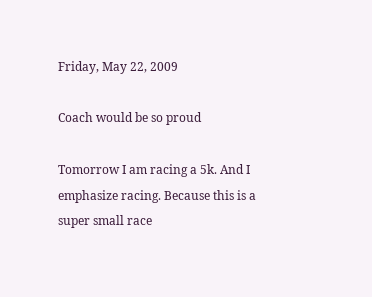Friday, May 22, 2009

Coach would be so proud

Tomorrow I am racing a 5k. And I emphasize racing. Because this is a super small race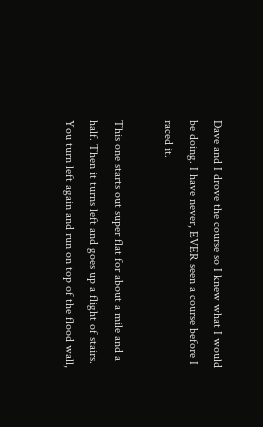Dave and I drove the course so I knew what I would be doing. I have never, EVER seen a course before I raced it.

This one starts out super flat for about a mile and a half. Then it turns left and goes up a flight of stairs. You turn left again and run on top of the flood wall,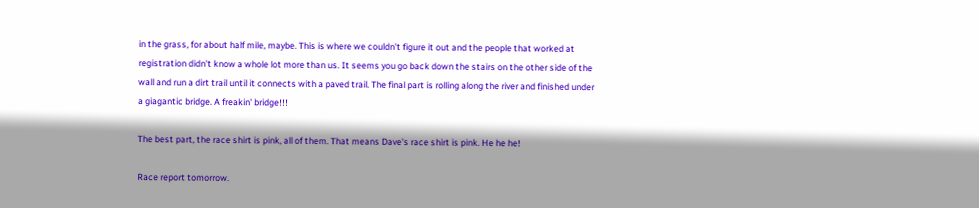in the grass, for about half mile, maybe. This is where we couldn't figure it out and the people that worked at registration didn't know a whole lot more than us. It seems you go back down the stairs on the other side of the wall and run a dirt trail until it connects with a paved trail. The final part is rolling along the river and finished under a giagantic bridge. A freakin' bridge!!!

The best part, the race shirt is pink, all of them. That means Dave's race shirt is pink. He he he!

Race report tomorrow.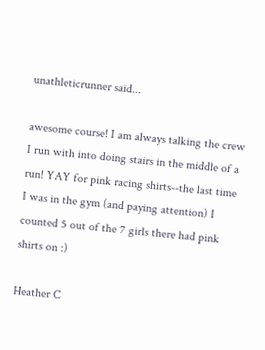unathleticrunner said...

awesome course! I am always talking the crew I run with into doing stairs in the middle of a run! YAY for pink racing shirts--the last time I was in the gym (and paying attention) I counted 5 out of the 7 girls there had pink shirts on :)

Heather C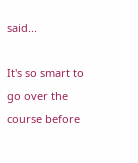said...

It's so smart to go over the course before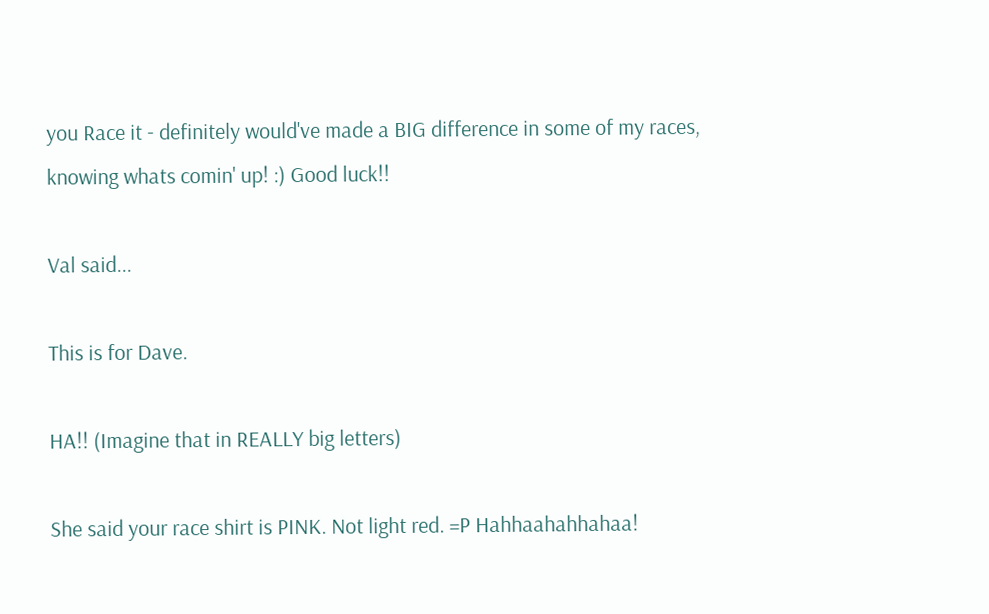you Race it - definitely would've made a BIG difference in some of my races, knowing whats comin' up! :) Good luck!!

Val said...

This is for Dave.

HA!! (Imagine that in REALLY big letters)

She said your race shirt is PINK. Not light red. =P Hahhaahahhahaa!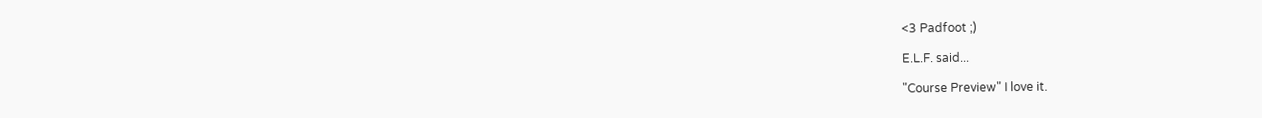<3 Padfoot ;)

E.L.F. said...

"Course Preview" I love it.